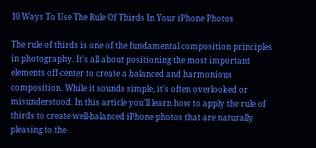10 Ways To Use The Rule Of Thirds In Your iPhone Photos

The rule of thirds is one of the fundamental composition principles in photography. It’s all about positioning the most important elements off-center to create a balanced and harmonious composition. While it sounds simple, it’s often overlooked or misunderstood. In this article you’ll learn how to apply the rule of thirds to create well-balanced iPhone photos that are naturally pleasing to the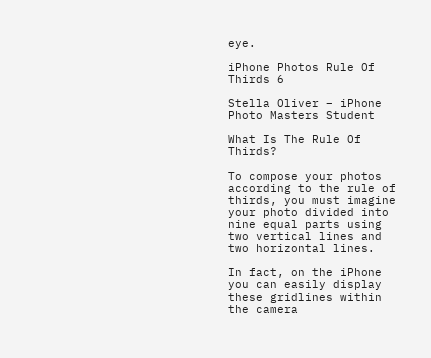eye.

iPhone Photos Rule Of Thirds 6

Stella Oliver – iPhone Photo Masters Student

What Is The Rule Of Thirds?

To compose your photos according to the rule of thirds, you must imagine your photo divided into nine equal parts using two vertical lines and two horizontal lines.

In fact, on the iPhone you can easily display these gridlines within the camera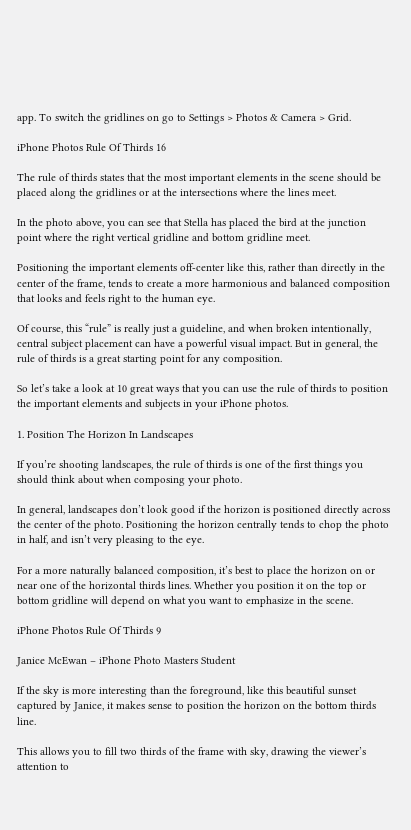app. To switch the gridlines on go to Settings > Photos & Camera > Grid.

iPhone Photos Rule Of Thirds 16

The rule of thirds states that the most important elements in the scene should be placed along the gridlines or at the intersections where the lines meet.

In the photo above, you can see that Stella has placed the bird at the junction point where the right vertical gridline and bottom gridline meet.

Positioning the important elements off-center like this, rather than directly in the center of the frame, tends to create a more harmonious and balanced composition that looks and feels right to the human eye.

Of course, this “rule” is really just a guideline, and when broken intentionally, central subject placement can have a powerful visual impact. But in general, the rule of thirds is a great starting point for any composition.

So let’s take a look at 10 great ways that you can use the rule of thirds to position the important elements and subjects in your iPhone photos.

1. Position The Horizon In Landscapes

If you’re shooting landscapes, the rule of thirds is one of the first things you should think about when composing your photo.

In general, landscapes don’t look good if the horizon is positioned directly across the center of the photo. Positioning the horizon centrally tends to chop the photo in half, and isn’t very pleasing to the eye.

For a more naturally balanced composition, it’s best to place the horizon on or near one of the horizontal thirds lines. Whether you position it on the top or bottom gridline will depend on what you want to emphasize in the scene.

iPhone Photos Rule Of Thirds 9

Janice McEwan – iPhone Photo Masters Student

If the sky is more interesting than the foreground, like this beautiful sunset captured by Janice, it makes sense to position the horizon on the bottom thirds line.

This allows you to fill two thirds of the frame with sky, drawing the viewer’s attention to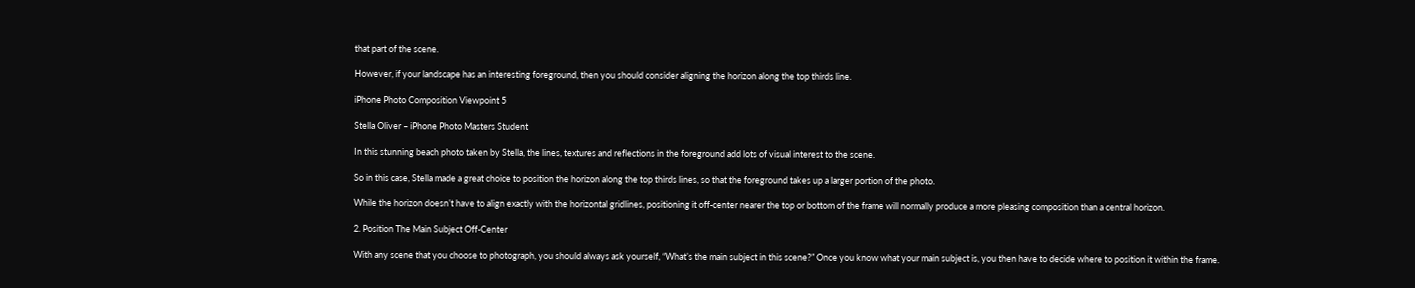that part of the scene.

However, if your landscape has an interesting foreground, then you should consider aligning the horizon along the top thirds line.

iPhone Photo Composition Viewpoint 5

Stella Oliver – iPhone Photo Masters Student

In this stunning beach photo taken by Stella, the lines, textures and reflections in the foreground add lots of visual interest to the scene.

So in this case, Stella made a great choice to position the horizon along the top thirds lines, so that the foreground takes up a larger portion of the photo.

While the horizon doesn’t have to align exactly with the horizontal gridlines, positioning it off-center nearer the top or bottom of the frame will normally produce a more pleasing composition than a central horizon.

2. Position The Main Subject Off-Center

With any scene that you choose to photograph, you should always ask yourself, “What’s the main subject in this scene?” Once you know what your main subject is, you then have to decide where to position it within the frame.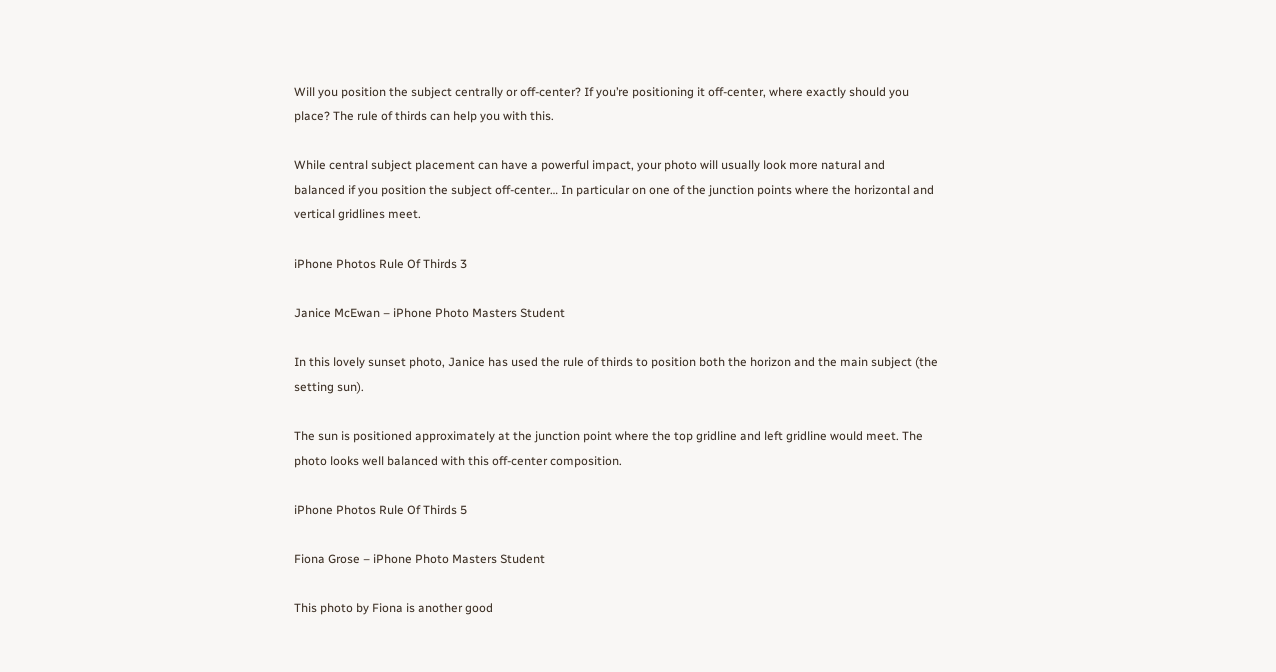Will you position the subject centrally or off-center? If you’re positioning it off-center, where exactly should you place? The rule of thirds can help you with this.

While central subject placement can have a powerful impact, your photo will usually look more natural and balanced if you position the subject off-center… In particular on one of the junction points where the horizontal and vertical gridlines meet.

iPhone Photos Rule Of Thirds 3

Janice McEwan – iPhone Photo Masters Student

In this lovely sunset photo, Janice has used the rule of thirds to position both the horizon and the main subject (the setting sun).

The sun is positioned approximately at the junction point where the top gridline and left gridline would meet. The photo looks well balanced with this off-center composition.

iPhone Photos Rule Of Thirds 5

Fiona Grose – iPhone Photo Masters Student

This photo by Fiona is another good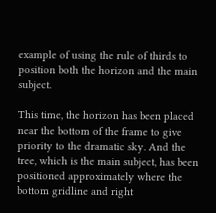example of using the rule of thirds to position both the horizon and the main subject.

This time, the horizon has been placed near the bottom of the frame to give priority to the dramatic sky. And the tree, which is the main subject, has been positioned approximately where the bottom gridline and right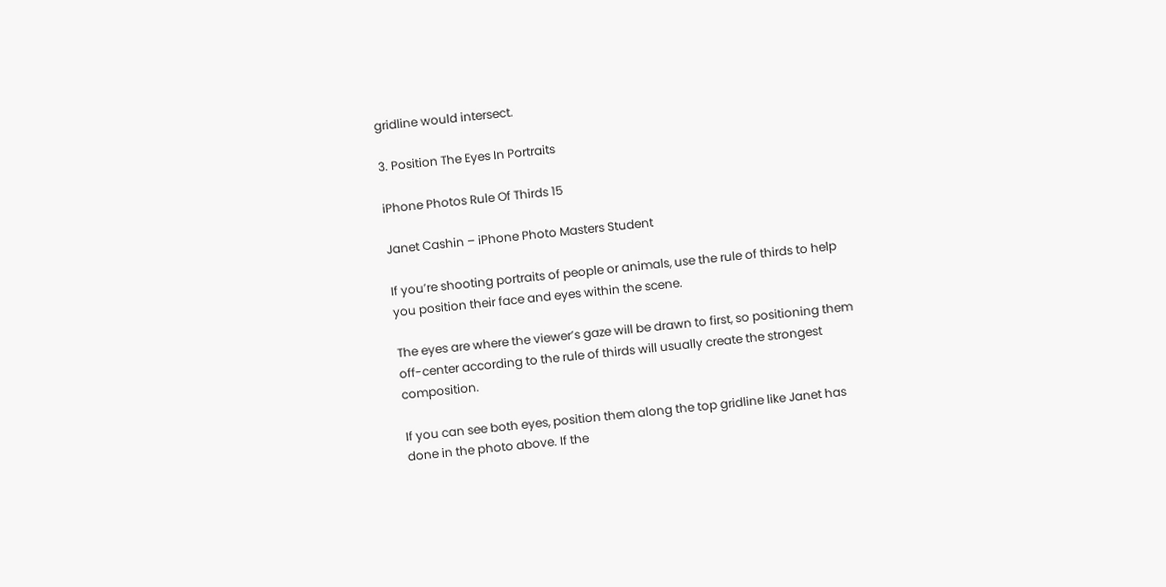gridline would intersect.

3. Position The Eyes In Portraits

iPhone Photos Rule Of Thirds 15

Janet Cashin – iPhone Photo Masters Student

If you’re shooting portraits of people or animals, use the rule of thirds to help you position their face and eyes within the scene.

The eyes are where the viewer’s gaze will be drawn to first, so positioning them off-center according to the rule of thirds will usually create the strongest composition.

If you can see both eyes, position them along the top gridline like Janet has done in the photo above. If the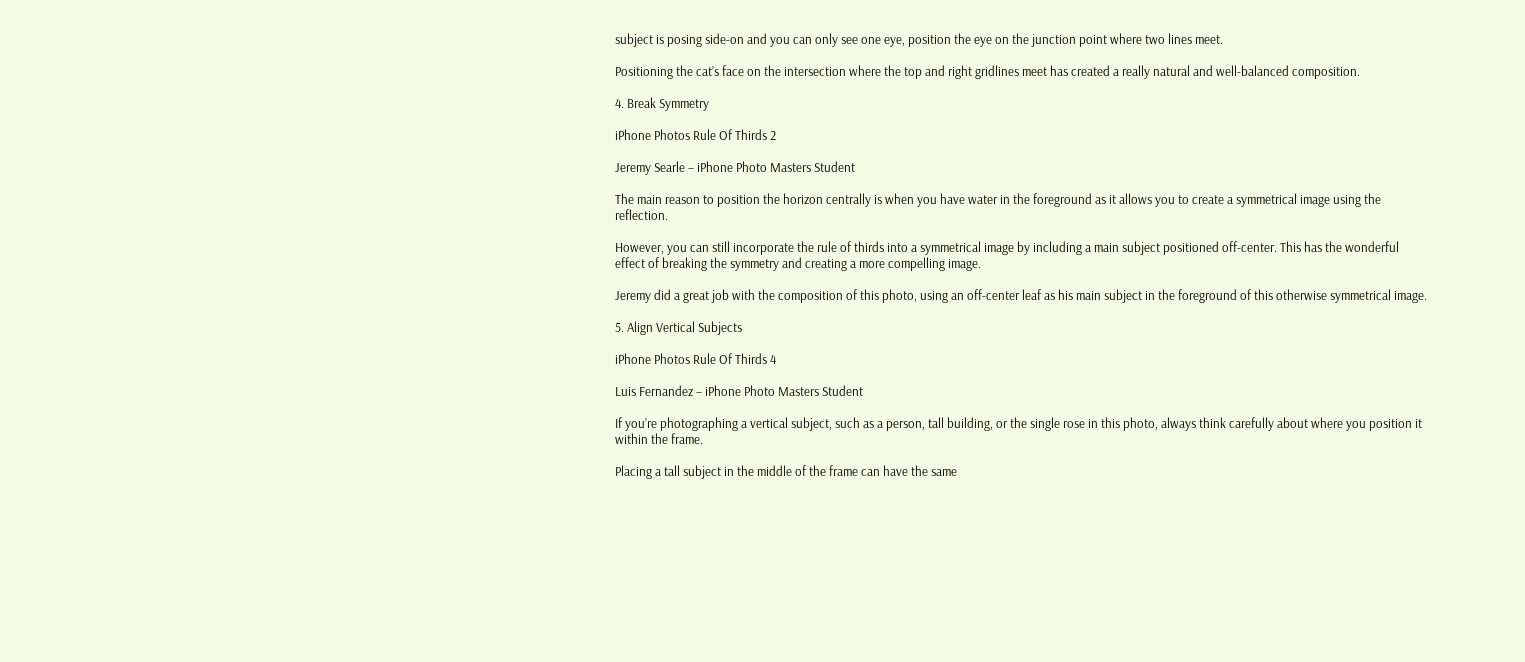subject is posing side-on and you can only see one eye, position the eye on the junction point where two lines meet.

Positioning the cat’s face on the intersection where the top and right gridlines meet has created a really natural and well-balanced composition.

4. Break Symmetry

iPhone Photos Rule Of Thirds 2

Jeremy Searle – iPhone Photo Masters Student

The main reason to position the horizon centrally is when you have water in the foreground as it allows you to create a symmetrical image using the reflection.

However, you can still incorporate the rule of thirds into a symmetrical image by including a main subject positioned off-center. This has the wonderful effect of breaking the symmetry and creating a more compelling image.

Jeremy did a great job with the composition of this photo, using an off-center leaf as his main subject in the foreground of this otherwise symmetrical image.

5. Align Vertical Subjects

iPhone Photos Rule Of Thirds 4

Luis Fernandez – iPhone Photo Masters Student

If you’re photographing a vertical subject, such as a person, tall building, or the single rose in this photo, always think carefully about where you position it within the frame.

Placing a tall subject in the middle of the frame can have the same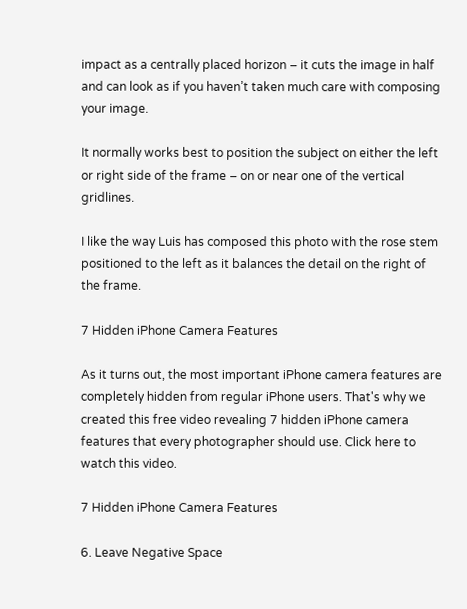impact as a centrally placed horizon – it cuts the image in half and can look as if you haven’t taken much care with composing your image.

It normally works best to position the subject on either the left or right side of the frame – on or near one of the vertical gridlines.

I like the way Luis has composed this photo with the rose stem positioned to the left as it balances the detail on the right of the frame.

7 Hidden iPhone Camera Features

As it turns out, the most important iPhone camera features are completely hidden from regular iPhone users. That's why we created this free video revealing 7 hidden iPhone camera features that every photographer should use. Click here to watch this video.

7 Hidden iPhone Camera Features

6. Leave Negative Space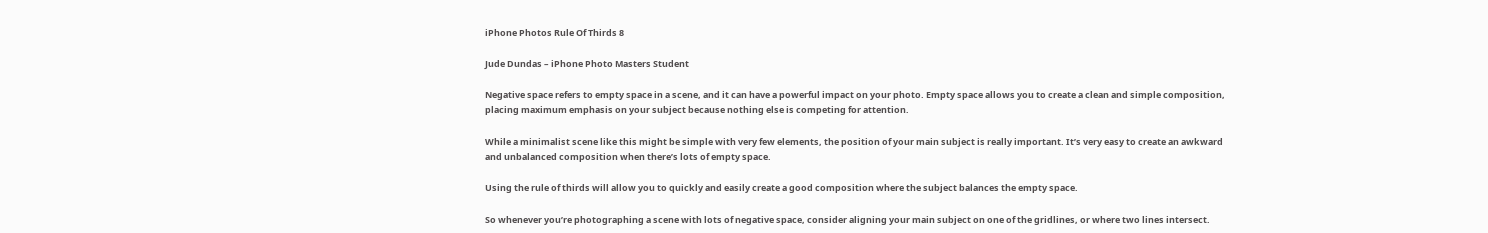iPhone Photos Rule Of Thirds 8

Jude Dundas – iPhone Photo Masters Student

Negative space refers to empty space in a scene, and it can have a powerful impact on your photo. Empty space allows you to create a clean and simple composition, placing maximum emphasis on your subject because nothing else is competing for attention.

While a minimalist scene like this might be simple with very few elements, the position of your main subject is really important. It’s very easy to create an awkward and unbalanced composition when there’s lots of empty space.

Using the rule of thirds will allow you to quickly and easily create a good composition where the subject balances the empty space.

So whenever you’re photographing a scene with lots of negative space, consider aligning your main subject on one of the gridlines, or where two lines intersect.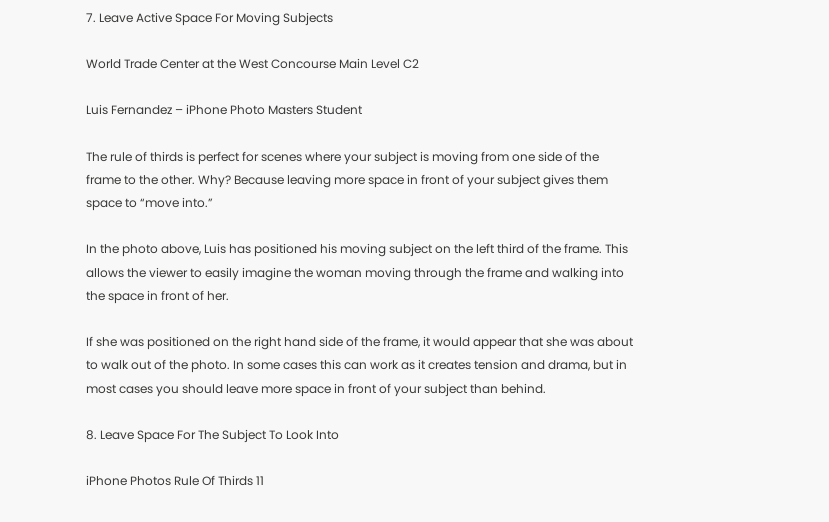7. Leave Active Space For Moving Subjects

World Trade Center at the West Concourse Main Level C2

Luis Fernandez – iPhone Photo Masters Student

The rule of thirds is perfect for scenes where your subject is moving from one side of the frame to the other. Why? Because leaving more space in front of your subject gives them space to “move into.”

In the photo above, Luis has positioned his moving subject on the left third of the frame. This allows the viewer to easily imagine the woman moving through the frame and walking into the space in front of her.

If she was positioned on the right hand side of the frame, it would appear that she was about to walk out of the photo. In some cases this can work as it creates tension and drama, but in most cases you should leave more space in front of your subject than behind.

8. Leave Space For The Subject To Look Into

iPhone Photos Rule Of Thirds 11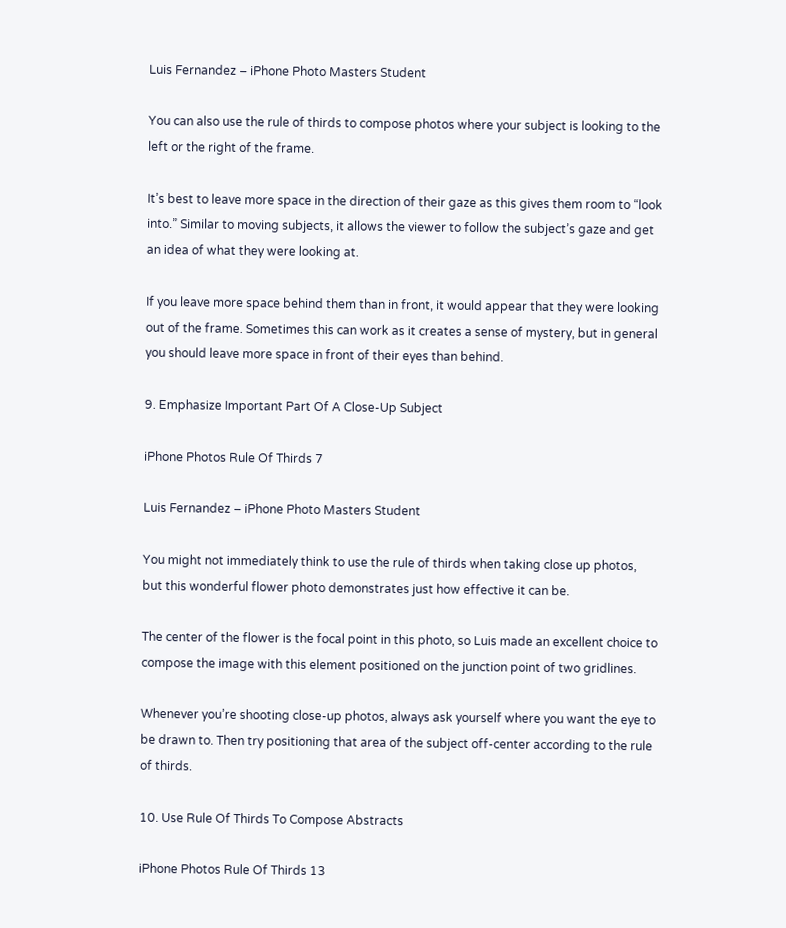Luis Fernandez – iPhone Photo Masters Student

You can also use the rule of thirds to compose photos where your subject is looking to the left or the right of the frame.

It’s best to leave more space in the direction of their gaze as this gives them room to “look into.” Similar to moving subjects, it allows the viewer to follow the subject’s gaze and get an idea of what they were looking at.

If you leave more space behind them than in front, it would appear that they were looking out of the frame. Sometimes this can work as it creates a sense of mystery, but in general you should leave more space in front of their eyes than behind.

9. Emphasize Important Part Of A Close-Up Subject

iPhone Photos Rule Of Thirds 7

Luis Fernandez – iPhone Photo Masters Student

You might not immediately think to use the rule of thirds when taking close up photos, but this wonderful flower photo demonstrates just how effective it can be.

The center of the flower is the focal point in this photo, so Luis made an excellent choice to compose the image with this element positioned on the junction point of two gridlines.

Whenever you’re shooting close-up photos, always ask yourself where you want the eye to be drawn to. Then try positioning that area of the subject off-center according to the rule of thirds.

10. Use Rule Of Thirds To Compose Abstracts

iPhone Photos Rule Of Thirds 13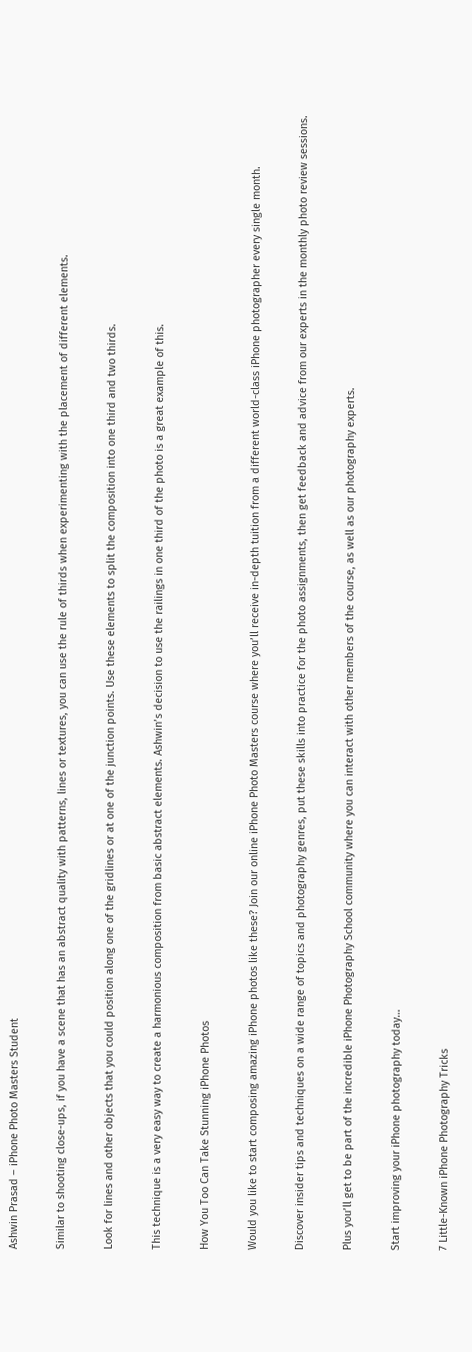Ashwin Prasad – iPhone Photo Masters Student

Similar to shooting close-ups, if you have a scene that has an abstract quality with patterns, lines or textures, you can use the rule of thirds when experimenting with the placement of different elements.

Look for lines and other objects that you could position along one of the gridlines or at one of the junction points. Use these elements to split the composition into one third and two thirds.

This technique is a very easy way to create a harmonious composition from basic abstract elements. Ashwin’s decision to use the railings in one third of the photo is a great example of this.

How You Too Can Take Stunning iPhone Photos

Would you like to start composing amazing iPhone photos like these? Join our online iPhone Photo Masters course where you’ll receive in-depth tuition from a different world-class iPhone photographer every single month.

Discover insider tips and techniques on a wide range of topics and photography genres, put these skills into practice for the photo assignments, then get feedback and advice from our experts in the monthly photo review sessions.

Plus you’ll get to be part of the incredible iPhone Photography School community where you can interact with other members of the course, as well as our photography experts.

Start improving your iPhone photography today…

7 Little-Known iPhone Photography Tricks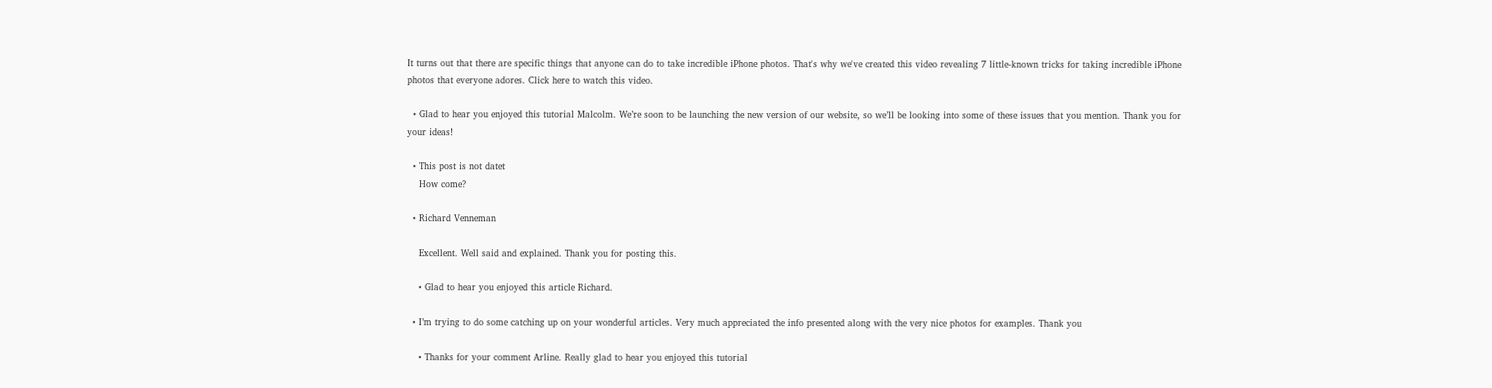It turns out that there are specific things that anyone can do to take incredible iPhone photos. That's why we've created this video revealing 7 little-known tricks for taking incredible iPhone photos that everyone adores. Click here to watch this video.

  • Glad to hear you enjoyed this tutorial Malcolm. We’re soon to be launching the new version of our website, so we’ll be looking into some of these issues that you mention. Thank you for your ideas!

  • This post is not datet
    How come?

  • Richard Venneman

    Excellent. Well said and explained. Thank you for posting this.

    • Glad to hear you enjoyed this article Richard.

  • I’m trying to do some catching up on your wonderful articles. Very much appreciated the info presented along with the very nice photos for examples. Thank you

    • Thanks for your comment Arline. Really glad to hear you enjoyed this tutorial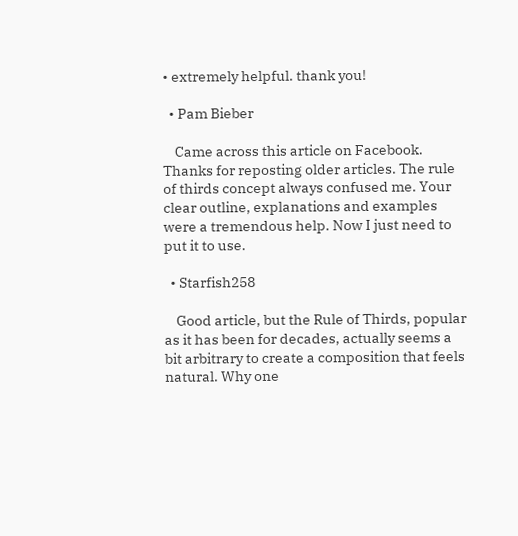• extremely helpful. thank you!

  • Pam Bieber

    Came across this article on Facebook. Thanks for reposting older articles. The rule of thirds concept always confused me. Your clear outline, explanations and examples were a tremendous help. Now I just need to put it to use.

  • Starfish258

    Good article, but the Rule of Thirds, popular as it has been for decades, actually seems a bit arbitrary to create a composition that feels natural. Why one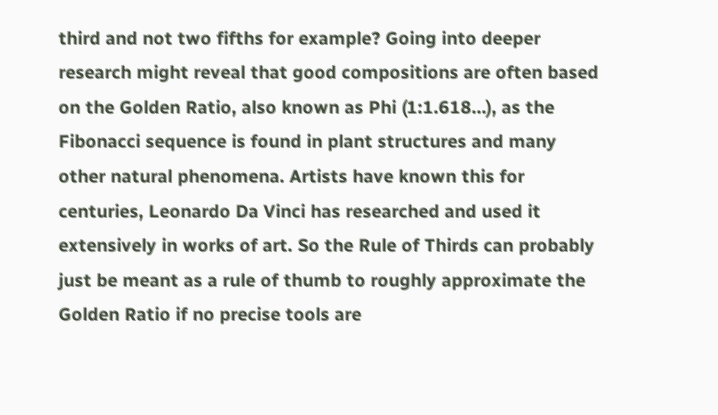third and not two fifths for example? Going into deeper research might reveal that good compositions are often based on the Golden Ratio, also known as Phi (1:1.618…), as the Fibonacci sequence is found in plant structures and many other natural phenomena. Artists have known this for centuries, Leonardo Da Vinci has researched and used it extensively in works of art. So the Rule of Thirds can probably just be meant as a rule of thumb to roughly approximate the Golden Ratio if no precise tools are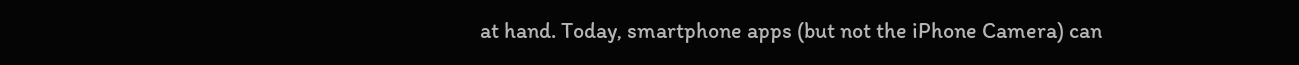at hand. Today, smartphone apps (but not the iPhone Camera) can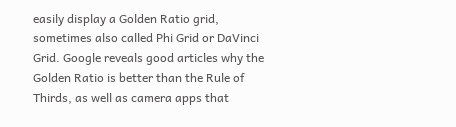easily display a Golden Ratio grid, sometimes also called Phi Grid or DaVinci Grid. Google reveals good articles why the Golden Ratio is better than the Rule of Thirds, as well as camera apps that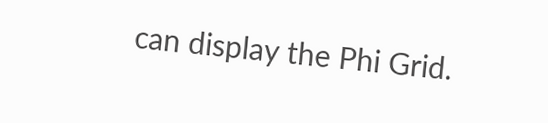can display the Phi Grid.